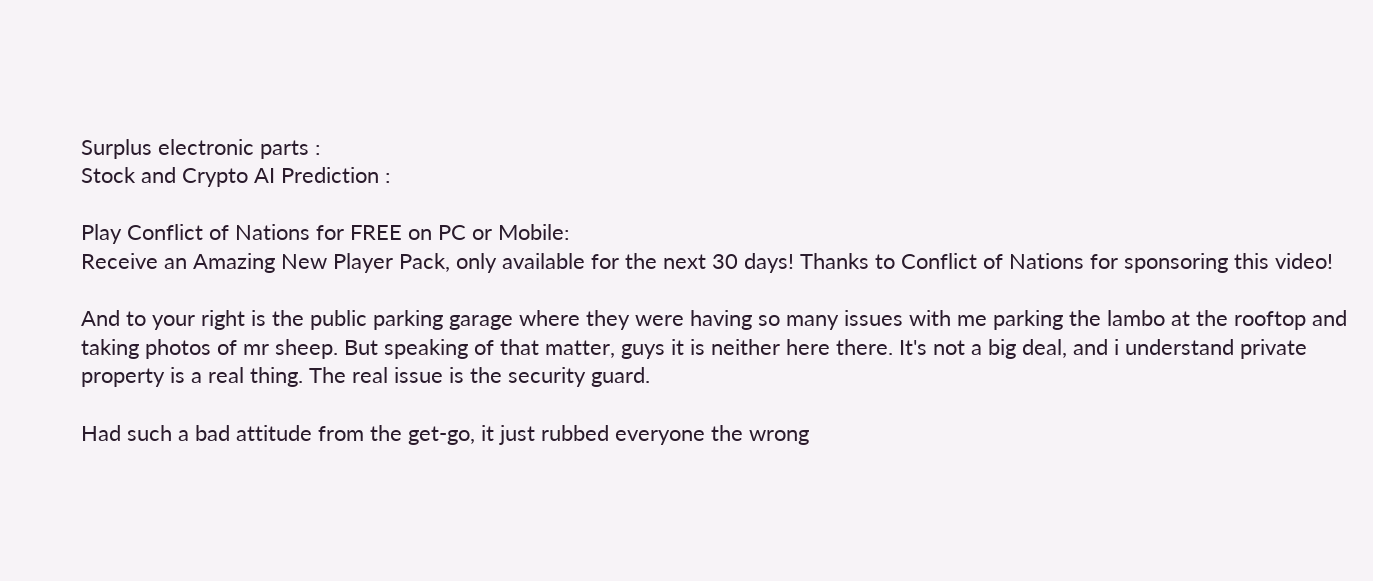Surplus electronic parts :
Stock and Crypto AI Prediction :

Play Conflict of Nations for FREE on PC or Mobile:
Receive an Amazing New Player Pack, only available for the next 30 days! Thanks to Conflict of Nations for sponsoring this video!

And to your right is the public parking garage where they were having so many issues with me parking the lambo at the rooftop and taking photos of mr sheep. But speaking of that matter, guys it is neither here there. It's not a big deal, and i understand private property is a real thing. The real issue is the security guard.

Had such a bad attitude from the get-go, it just rubbed everyone the wrong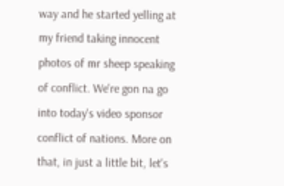way and he started yelling at my friend taking innocent photos of mr sheep speaking of conflict. We're gon na go into today's video sponsor conflict of nations. More on that, in just a little bit, let's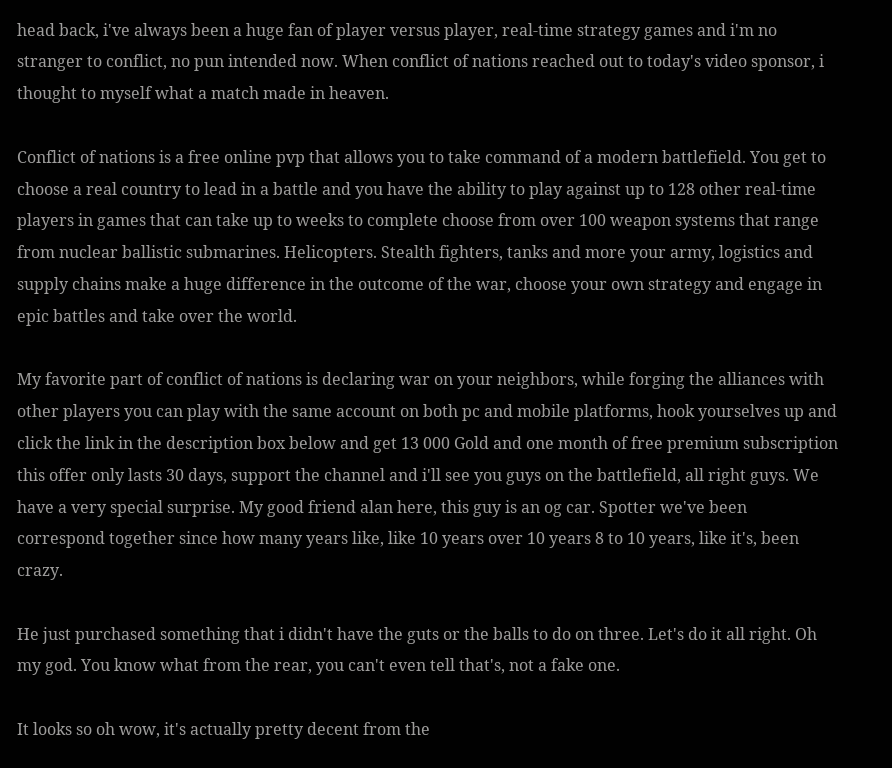head back, i've always been a huge fan of player versus player, real-time strategy games and i'm no stranger to conflict, no pun intended now. When conflict of nations reached out to today's video sponsor, i thought to myself what a match made in heaven.

Conflict of nations is a free online pvp that allows you to take command of a modern battlefield. You get to choose a real country to lead in a battle and you have the ability to play against up to 128 other real-time players in games that can take up to weeks to complete choose from over 100 weapon systems that range from nuclear ballistic submarines. Helicopters. Stealth fighters, tanks and more your army, logistics and supply chains make a huge difference in the outcome of the war, choose your own strategy and engage in epic battles and take over the world.

My favorite part of conflict of nations is declaring war on your neighbors, while forging the alliances with other players you can play with the same account on both pc and mobile platforms, hook yourselves up and click the link in the description box below and get 13 000 Gold and one month of free premium subscription this offer only lasts 30 days, support the channel and i'll see you guys on the battlefield, all right guys. We have a very special surprise. My good friend alan here, this guy is an og car. Spotter we've been correspond together since how many years like, like 10 years over 10 years 8 to 10 years, like it's, been crazy.

He just purchased something that i didn't have the guts or the balls to do on three. Let's do it all right. Oh my god. You know what from the rear, you can't even tell that's, not a fake one.

It looks so oh wow, it's actually pretty decent from the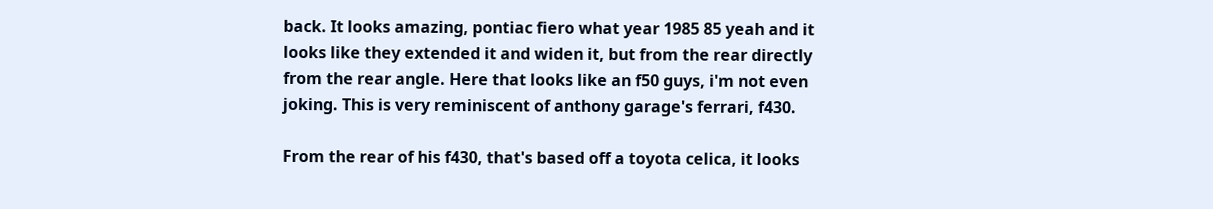back. It looks amazing, pontiac fiero what year 1985 85 yeah and it looks like they extended it and widen it, but from the rear directly from the rear angle. Here that looks like an f50 guys, i'm not even joking. This is very reminiscent of anthony garage's ferrari, f430.

From the rear of his f430, that's based off a toyota celica, it looks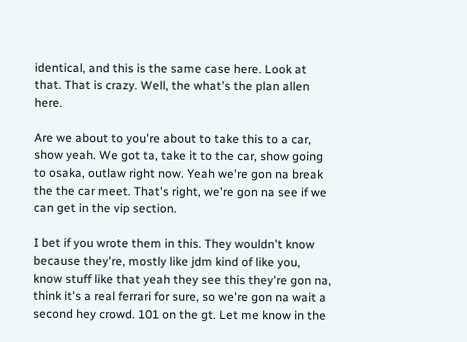identical, and this is the same case here. Look at that. That is crazy. Well, the what's the plan allen here.

Are we about to you're about to take this to a car, show yeah. We got ta, take it to the car, show going to osaka, outlaw right now. Yeah we're gon na break the the car meet. That's right, we're gon na see if we can get in the vip section.

I bet if you wrote them in this. They wouldn't know because they're, mostly like jdm kind of like you, know stuff like that yeah they see this they're gon na, think it's a real ferrari for sure, so we're gon na wait a second hey crowd. 101 on the gt. Let me know in the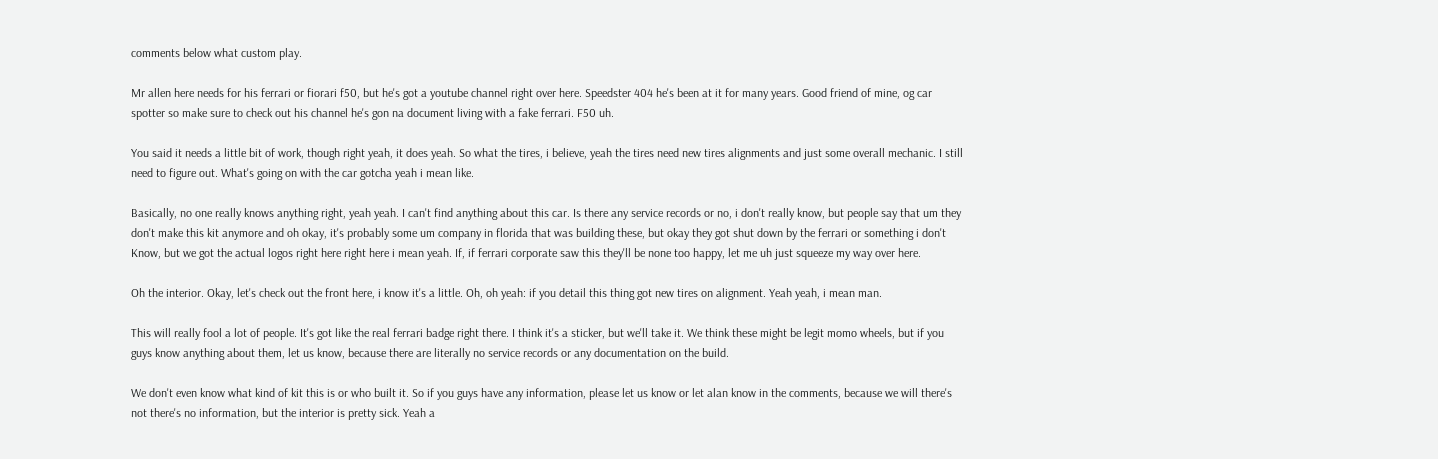comments below what custom play.

Mr allen here needs for his ferrari or fiorari f50, but he's got a youtube channel right over here. Speedster 404 he's been at it for many years. Good friend of mine, og car spotter so make sure to check out his channel he's gon na document living with a fake ferrari. F50 uh.

You said it needs a little bit of work, though right yeah, it does yeah. So what the tires, i believe, yeah the tires need new tires alignments and just some overall mechanic. I still need to figure out. What's going on with the car gotcha yeah i mean like.

Basically, no one really knows anything right, yeah yeah. I can't find anything about this car. Is there any service records or no, i don't really know, but people say that um they don't make this kit anymore and oh okay, it's probably some um company in florida that was building these, but okay they got shut down by the ferrari or something i don't Know, but we got the actual logos right here right here i mean yeah. If, if ferrari corporate saw this they'll be none too happy, let me uh just squeeze my way over here.

Oh the interior. Okay, let's check out the front here, i know it's a little. Oh, oh yeah: if you detail this thing got new tires on alignment. Yeah yeah, i mean man.

This will really fool a lot of people. It's got like the real ferrari badge right there. I think it's a sticker, but we'll take it. We think these might be legit momo wheels, but if you guys know anything about them, let us know, because there are literally no service records or any documentation on the build.

We don't even know what kind of kit this is or who built it. So if you guys have any information, please let us know or let alan know in the comments, because we will there's not there's no information, but the interior is pretty sick. Yeah a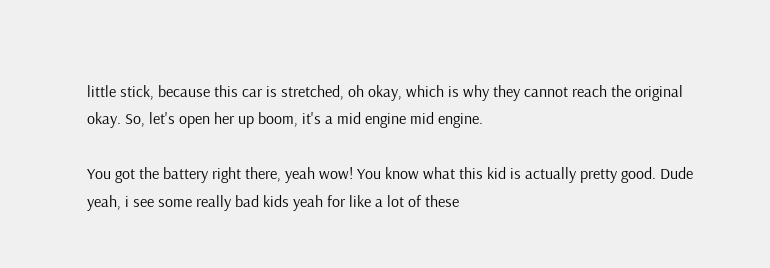little stick, because this car is stretched, oh okay, which is why they cannot reach the original okay. So, let's open her up boom, it's a mid engine mid engine.

You got the battery right there, yeah wow! You know what this kid is actually pretty good. Dude yeah, i see some really bad kids yeah for like a lot of these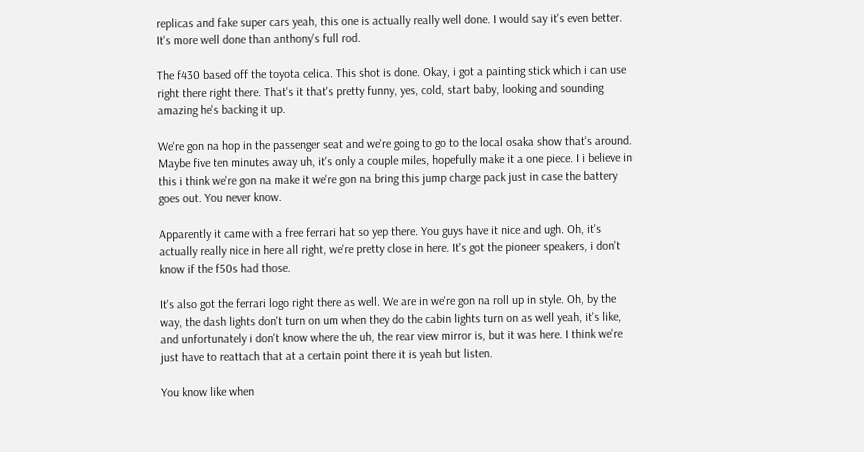replicas and fake super cars yeah, this one is actually really well done. I would say it's even better. It's more well done than anthony's full rod.

The f430 based off the toyota celica. This shot is done. Okay, i got a painting stick which i can use right there right there. That's it that's pretty funny, yes, cold, start baby, looking and sounding amazing he's backing it up.

We're gon na hop in the passenger seat and we're going to go to the local osaka show that's around. Maybe five ten minutes away uh, it's only a couple miles, hopefully make it a one piece. I i believe in this i think we're gon na make it we're gon na bring this jump charge pack just in case the battery goes out. You never know.

Apparently it came with a free ferrari hat so yep there. You guys have it nice and ugh. Oh, it's actually really nice in here all right, we're pretty close in here. It's got the pioneer speakers, i don't know if the f50s had those.

It's also got the ferrari logo right there as well. We are in we're gon na roll up in style. Oh, by the way, the dash lights don't turn on um when they do the cabin lights turn on as well yeah, it's like, and unfortunately i don't know where the uh, the rear view mirror is, but it was here. I think we're just have to reattach that at a certain point there it is yeah but listen.

You know like when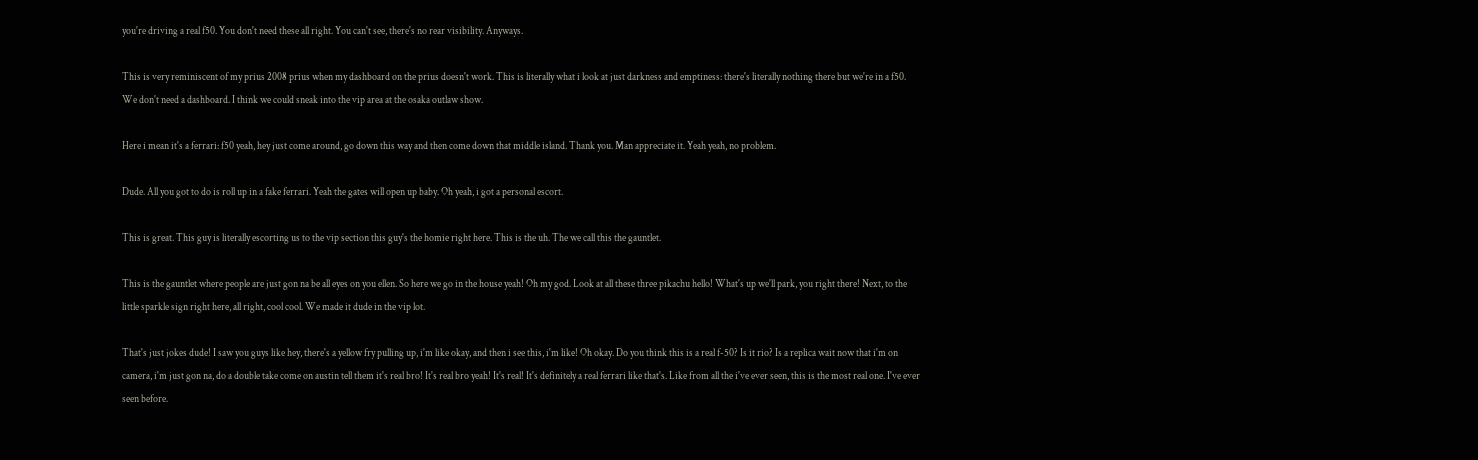you're driving a real f50. You don't need these all right. You can't see, there's no rear visibility. Anyways.

This is very reminiscent of my prius 2008 prius when my dashboard on the prius doesn't work. This is literally what i look at just darkness and emptiness: there's literally nothing there but we're in a f50. We don't need a dashboard. I think we could sneak into the vip area at the osaka outlaw show.

Here i mean it's a ferrari: f50 yeah, hey just come around, go down this way and then come down that middle island. Thank you. Man appreciate it. Yeah yeah, no problem.

Dude. All you got to do is roll up in a fake ferrari. Yeah the gates will open up baby. Oh yeah, i got a personal escort.

This is great. This guy is literally escorting us to the vip section this guy's the homie right here. This is the uh. The we call this the gauntlet.

This is the gauntlet where people are just gon na be all eyes on you ellen. So here we go in the house yeah! Oh my god. Look at all these three pikachu hello! What's up we'll park, you right there! Next, to the little sparkle sign right here, all right, cool cool. We made it dude in the vip lot.

That's just jokes dude! I saw you guys like hey, there's a yellow fry pulling up, i'm like okay, and then i see this, i'm like! Oh okay. Do you think this is a real f-50? Is it rio? Is a replica wait now that i'm on camera, i'm just gon na, do a double take come on austin tell them it's real bro! It's real bro yeah! It's real! It's definitely a real ferrari like that's. Like from all the i've ever seen, this is the most real one. I've ever seen before.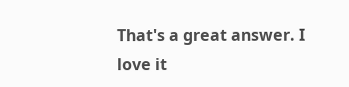That's a great answer. I love it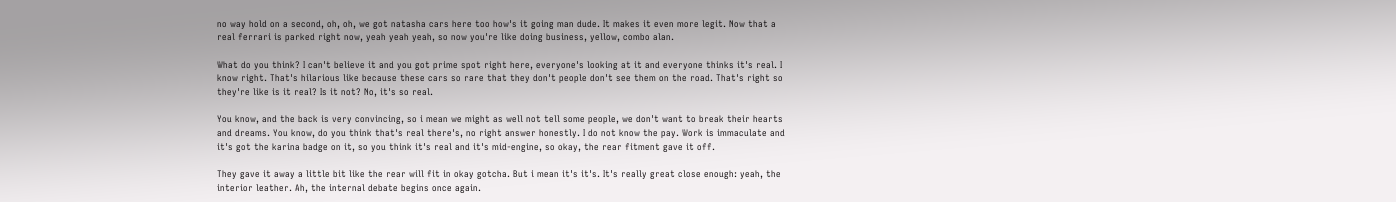no way hold on a second, oh, oh, we got natasha cars here too how's it going man dude. It makes it even more legit. Now that a real ferrari is parked right now, yeah yeah yeah, so now you're like doing business, yellow, combo alan.

What do you think? I can't believe it and you got prime spot right here, everyone's looking at it and everyone thinks it's real. I know right. That's hilarious like because these cars so rare that they don't people don't see them on the road. That's right so they're like is it real? Is it not? No, it's so real.

You know, and the back is very convincing, so i mean we might as well not tell some people, we don't want to break their hearts and dreams. You know, do you think that's real there's, no right answer honestly. I do not know the pay. Work is immaculate and it's got the karina badge on it, so you think it's real and it's mid-engine, so okay, the rear fitment gave it off.

They gave it away a little bit like the rear will fit in okay gotcha. But i mean it's it's. It's really great close enough: yeah, the interior leather. Ah, the internal debate begins once again.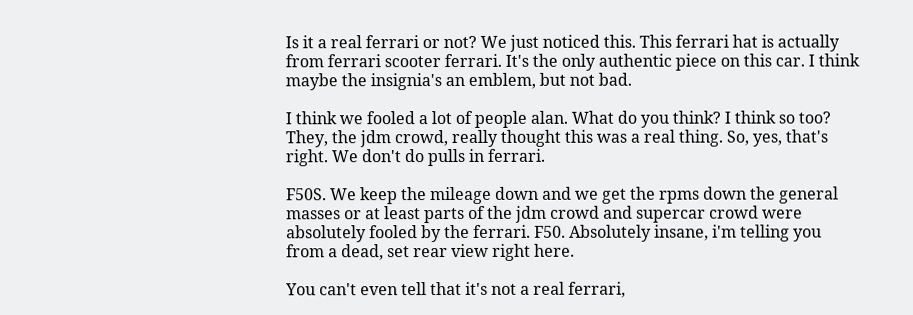Is it a real ferrari or not? We just noticed this. This ferrari hat is actually from ferrari scooter ferrari. It's the only authentic piece on this car. I think maybe the insignia's an emblem, but not bad.

I think we fooled a lot of people alan. What do you think? I think so too? They, the jdm crowd, really thought this was a real thing. So, yes, that's right. We don't do pulls in ferrari.

F50S. We keep the mileage down and we get the rpms down the general masses or at least parts of the jdm crowd and supercar crowd were absolutely fooled by the ferrari. F50. Absolutely insane, i'm telling you from a dead, set rear view right here.

You can't even tell that it's not a real ferrari,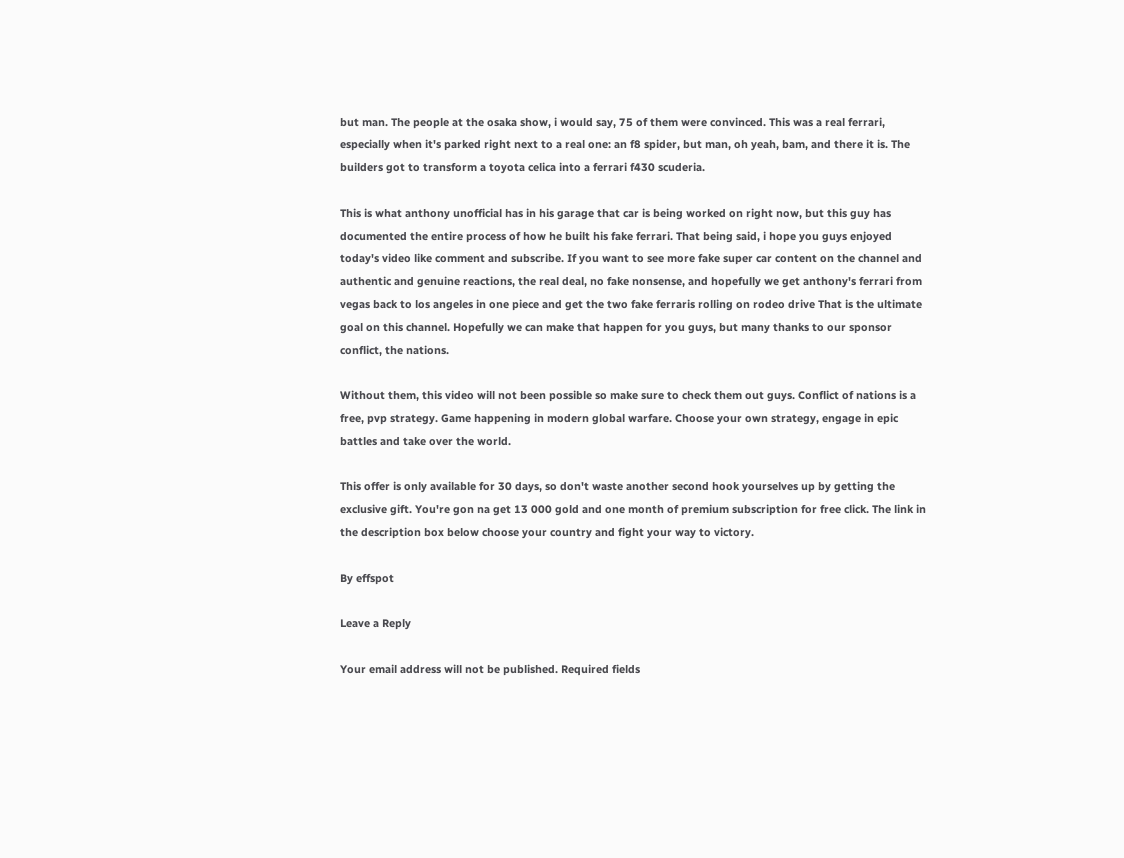but man. The people at the osaka show, i would say, 75 of them were convinced. This was a real ferrari, especially when it's parked right next to a real one: an f8 spider, but man, oh yeah, bam, and there it is. The builders got to transform a toyota celica into a ferrari f430 scuderia.

This is what anthony unofficial has in his garage that car is being worked on right now, but this guy has documented the entire process of how he built his fake ferrari. That being said, i hope you guys enjoyed today's video like comment and subscribe. If you want to see more fake super car content on the channel and authentic and genuine reactions, the real deal, no fake nonsense, and hopefully we get anthony's ferrari from vegas back to los angeles in one piece and get the two fake ferraris rolling on rodeo drive That is the ultimate goal on this channel. Hopefully we can make that happen for you guys, but many thanks to our sponsor conflict, the nations.

Without them, this video will not been possible so make sure to check them out guys. Conflict of nations is a free, pvp strategy. Game happening in modern global warfare. Choose your own strategy, engage in epic battles and take over the world.

This offer is only available for 30 days, so don't waste another second hook yourselves up by getting the exclusive gift. You're gon na get 13 000 gold and one month of premium subscription for free click. The link in the description box below choose your country and fight your way to victory.

By effspot

Leave a Reply

Your email address will not be published. Required fields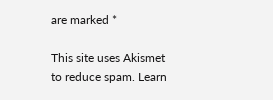are marked *

This site uses Akismet to reduce spam. Learn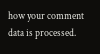how your comment data is processed.